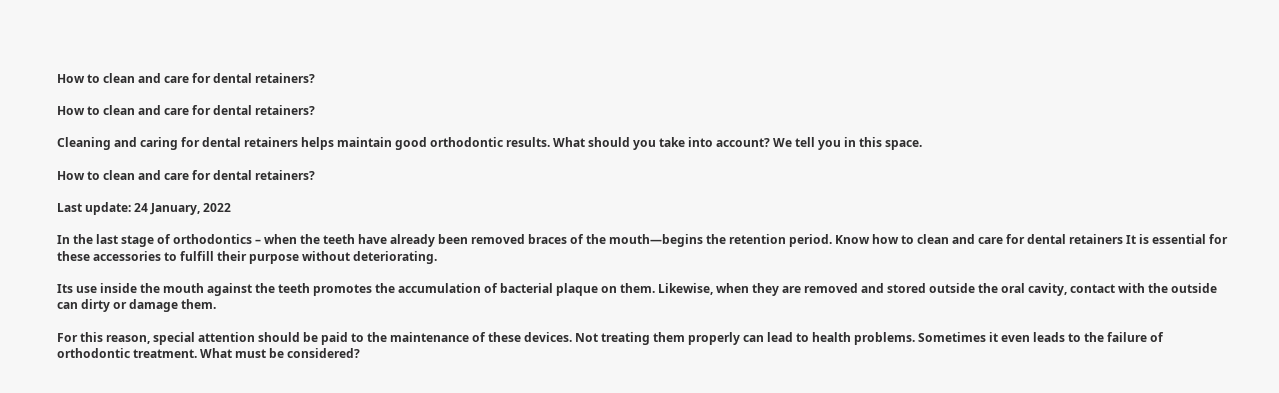How to clean and care for dental retainers?

How to clean and care for dental retainers?

Cleaning and caring for dental retainers helps maintain good orthodontic results. What should you take into account? We tell you in this space.

How to clean and care for dental retainers?

Last update: 24 January, 2022

In the last stage of orthodontics – when the teeth have already been removed braces of the mouth—begins the retention period. Know how to clean and care for dental retainers It is essential for these accessories to fulfill their purpose without deteriorating.

Its use inside the mouth against the teeth promotes the accumulation of bacterial plaque on them. Likewise, when they are removed and stored outside the oral cavity, contact with the outside can dirty or damage them.

For this reason, special attention should be paid to the maintenance of these devices. Not treating them properly can lead to health problems. Sometimes it even leads to the failure of orthodontic treatment. What must be considered?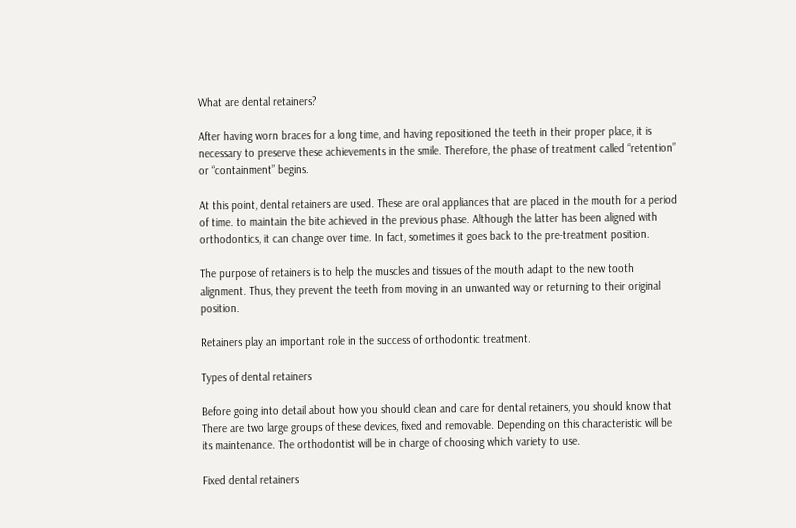What are dental retainers?

After having worn braces for a long time, and having repositioned the teeth in their proper place, it is necessary to preserve these achievements in the smile. Therefore, the phase of treatment called “retention” or “containment” begins.

At this point, dental retainers are used. These are oral appliances that are placed in the mouth for a period of time. to maintain the bite achieved in the previous phase. Although the latter has been aligned with orthodontics, it can change over time. In fact, sometimes it goes back to the pre-treatment position.

The purpose of retainers is to help the muscles and tissues of the mouth adapt to the new tooth alignment. Thus, they prevent the teeth from moving in an unwanted way or returning to their original position.

Retainers play an important role in the success of orthodontic treatment.

Types of dental retainers

Before going into detail about how you should clean and care for dental retainers, you should know that There are two large groups of these devices, fixed and removable. Depending on this characteristic will be its maintenance. The orthodontist will be in charge of choosing which variety to use.

Fixed dental retainers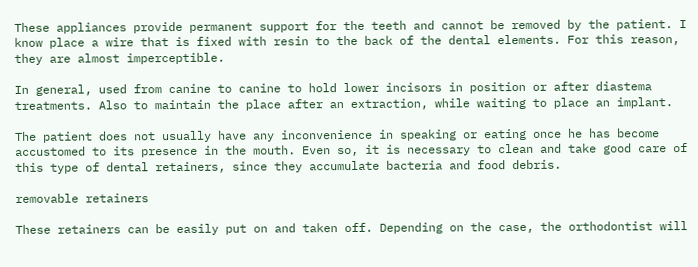These appliances provide permanent support for the teeth and cannot be removed by the patient. I know place a wire that is fixed with resin to the back of the dental elements. For this reason, they are almost imperceptible.

In general, used from canine to canine to hold lower incisors in position or after diastema treatments. Also to maintain the place after an extraction, while waiting to place an implant.

The patient does not usually have any inconvenience in speaking or eating once he has become accustomed to its presence in the mouth. Even so, it is necessary to clean and take good care of this type of dental retainers, since they accumulate bacteria and food debris.

removable retainers

These retainers can be easily put on and taken off. Depending on the case, the orthodontist will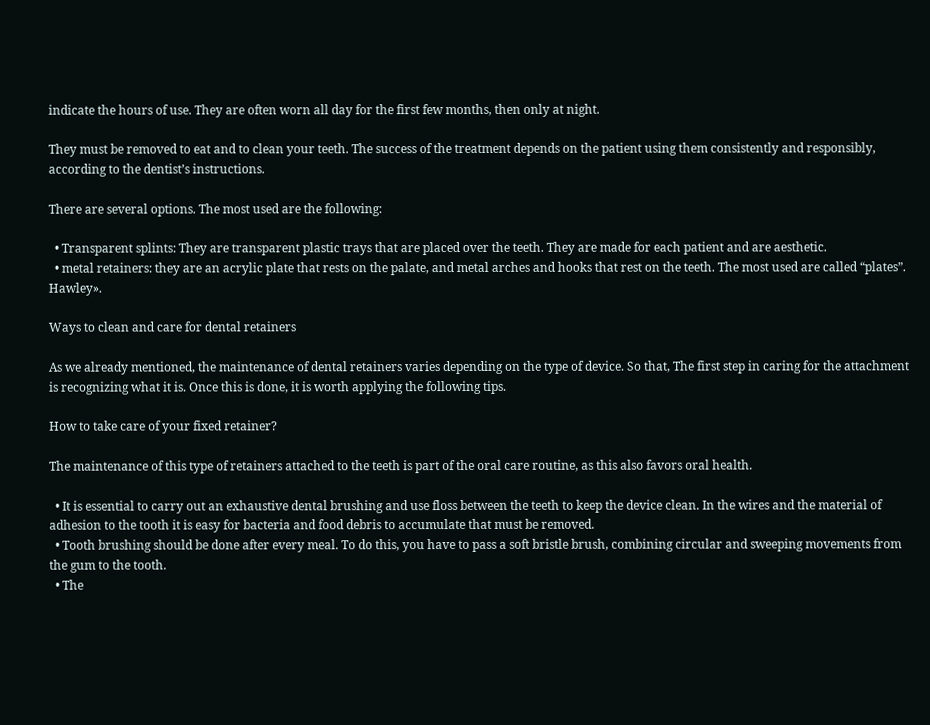indicate the hours of use. They are often worn all day for the first few months, then only at night.

They must be removed to eat and to clean your teeth. The success of the treatment depends on the patient using them consistently and responsibly, according to the dentist’s instructions.

There are several options. The most used are the following:

  • Transparent splints: They are transparent plastic trays that are placed over the teeth. They are made for each patient and are aesthetic.
  • metal retainers: they are an acrylic plate that rests on the palate, and metal arches and hooks that rest on the teeth. The most used are called “plates”. Hawley».

Ways to clean and care for dental retainers

As we already mentioned, the maintenance of dental retainers varies depending on the type of device. So that, The first step in caring for the attachment is recognizing what it is. Once this is done, it is worth applying the following tips.

How to take care of your fixed retainer?

The maintenance of this type of retainers attached to the teeth is part of the oral care routine, as this also favors oral health.

  • It is essential to carry out an exhaustive dental brushing and use floss between the teeth to keep the device clean. In the wires and the material of adhesion to the tooth it is easy for bacteria and food debris to accumulate that must be removed.
  • Tooth brushing should be done after every meal. To do this, you have to pass a soft bristle brush, combining circular and sweeping movements from the gum to the tooth.
  • The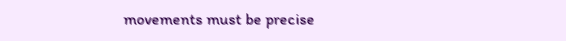movements must be precise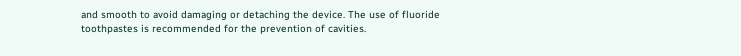and smooth to avoid damaging or detaching the device. The use of fluoride toothpastes is recommended for the prevention of cavities.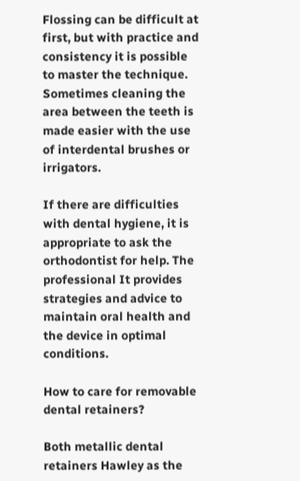Flossing can be difficult at first, but with practice and consistency it is possible to master the technique. Sometimes cleaning the area between the teeth is made easier with the use of interdental brushes or irrigators.

If there are difficulties with dental hygiene, it is appropriate to ask the orthodontist for help. The professional It provides strategies and advice to maintain oral health and the device in optimal conditions.

How to care for removable dental retainers?

Both metallic dental retainers Hawley as the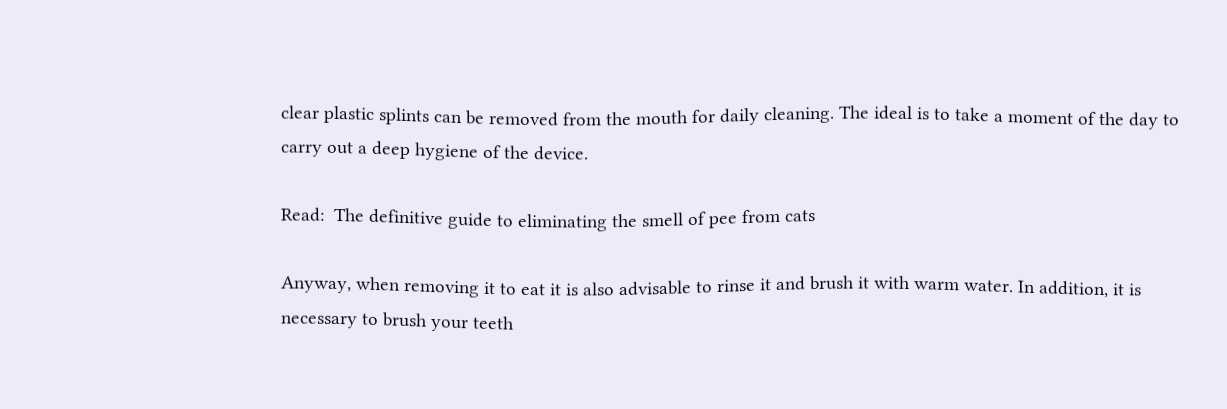clear plastic splints can be removed from the mouth for daily cleaning. The ideal is to take a moment of the day to carry out a deep hygiene of the device.

Read:  The definitive guide to eliminating the smell of pee from cats

Anyway, when removing it to eat it is also advisable to rinse it and brush it with warm water. In addition, it is necessary to brush your teeth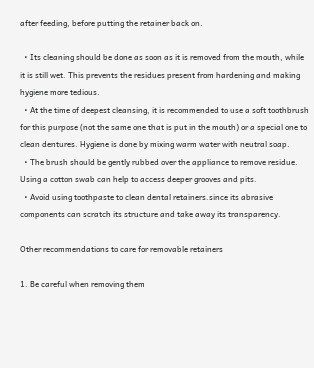after feeding, before putting the retainer back on.

  • Its cleaning should be done as soon as it is removed from the mouth, while it is still wet. This prevents the residues present from hardening and making hygiene more tedious.
  • At the time of deepest cleansing, it is recommended to use a soft toothbrush for this purpose (not the same one that is put in the mouth) or a special one to clean dentures. Hygiene is done by mixing warm water with neutral soap.
  • The brush should be gently rubbed over the appliance to remove residue. Using a cotton swab can help to access deeper grooves and pits.
  • Avoid using toothpaste to clean dental retainers.since its abrasive components can scratch its structure and take away its transparency.

Other recommendations to care for removable retainers

1. Be careful when removing them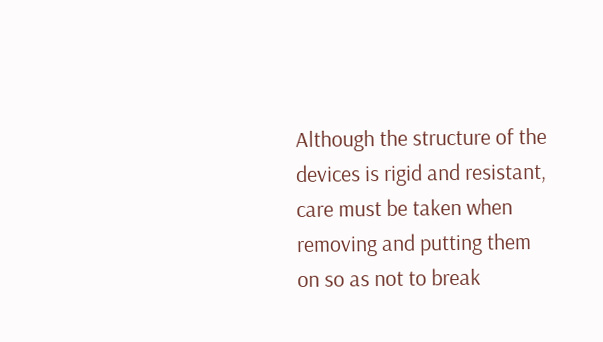Although the structure of the devices is rigid and resistant, care must be taken when removing and putting them on so as not to break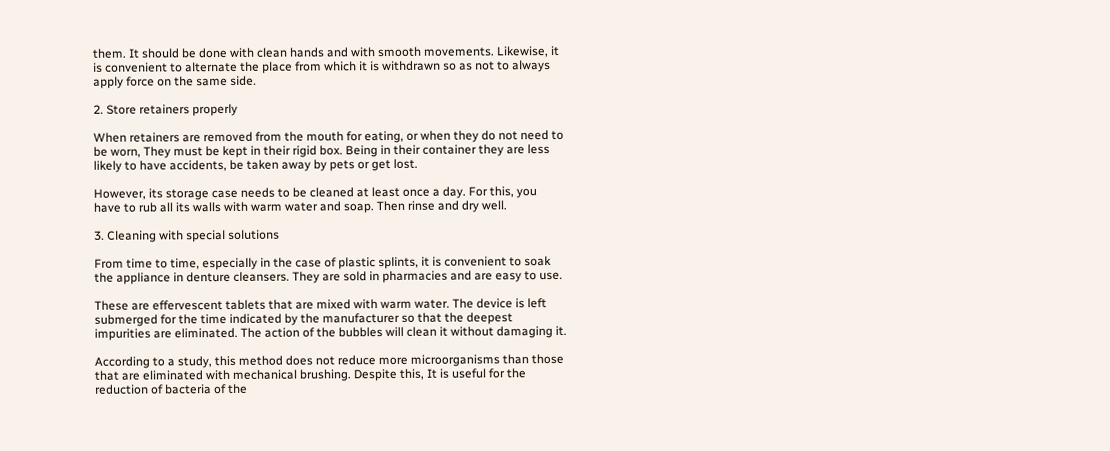them. It should be done with clean hands and with smooth movements. Likewise, it is convenient to alternate the place from which it is withdrawn so as not to always apply force on the same side.

2. Store retainers properly

When retainers are removed from the mouth for eating, or when they do not need to be worn, They must be kept in their rigid box. Being in their container they are less likely to have accidents, be taken away by pets or get lost.

However, its storage case needs to be cleaned at least once a day. For this, you have to rub all its walls with warm water and soap. Then rinse and dry well.

3. Cleaning with special solutions

From time to time, especially in the case of plastic splints, it is convenient to soak the appliance in denture cleansers. They are sold in pharmacies and are easy to use.

These are effervescent tablets that are mixed with warm water. The device is left submerged for the time indicated by the manufacturer so that the deepest impurities are eliminated. The action of the bubbles will clean it without damaging it.

According to a study, this method does not reduce more microorganisms than those that are eliminated with mechanical brushing. Despite this, It is useful for the reduction of bacteria of the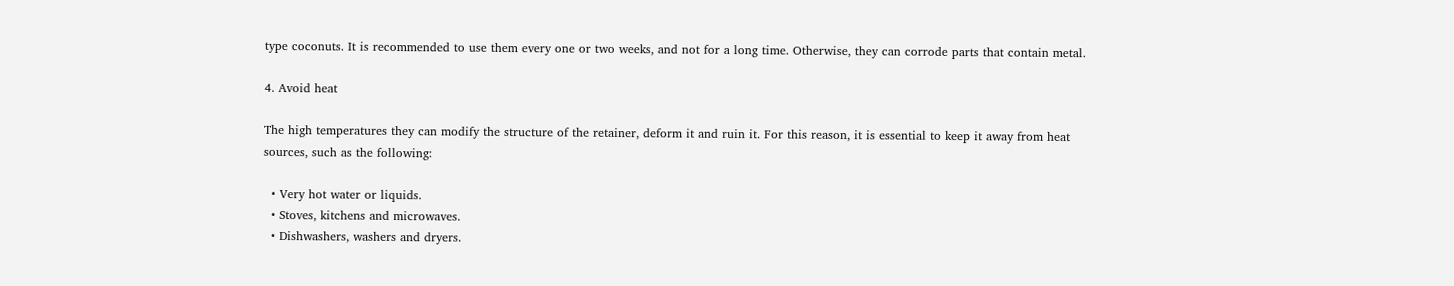type coconuts. It is recommended to use them every one or two weeks, and not for a long time. Otherwise, they can corrode parts that contain metal.

4. Avoid heat

The high temperatures they can modify the structure of the retainer, deform it and ruin it. For this reason, it is essential to keep it away from heat sources, such as the following:

  • Very hot water or liquids.
  • Stoves, kitchens and microwaves.
  • Dishwashers, washers and dryers.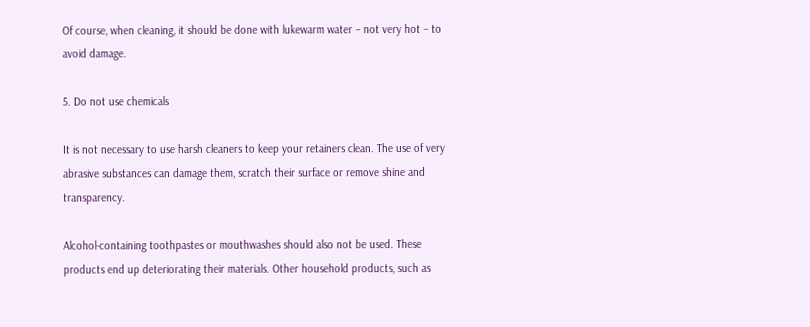Of course, when cleaning, it should be done with lukewarm water – not very hot – to avoid damage.

5. Do not use chemicals

It is not necessary to use harsh cleaners to keep your retainers clean. The use of very abrasive substances can damage them, scratch their surface or remove shine and transparency.

Alcohol-containing toothpastes or mouthwashes should also not be used. These products end up deteriorating their materials. Other household products, such as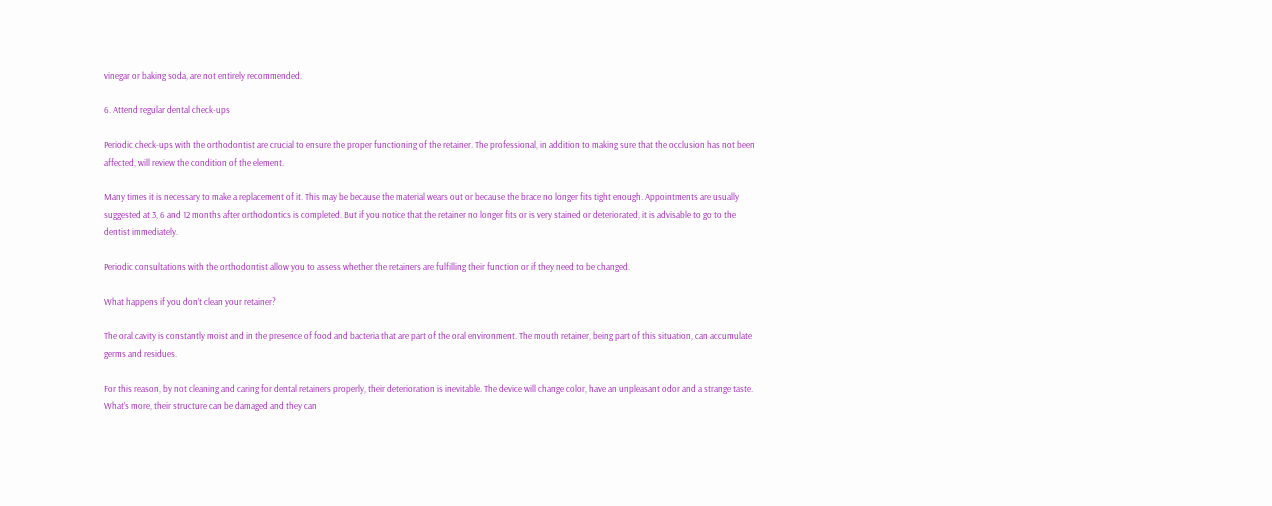vinegar or baking soda, are not entirely recommended.

6. Attend regular dental check-ups

Periodic check-ups with the orthodontist are crucial to ensure the proper functioning of the retainer. The professional, in addition to making sure that the occlusion has not been affected, will review the condition of the element.

Many times it is necessary to make a replacement of it. This may be because the material wears out or because the brace no longer fits tight enough. Appointments are usually suggested at 3, 6 and 12 months after orthodontics is completed. But if you notice that the retainer no longer fits or is very stained or deteriorated, it is advisable to go to the dentist immediately.

Periodic consultations with the orthodontist allow you to assess whether the retainers are fulfilling their function or if they need to be changed.

What happens if you don’t clean your retainer?

The oral cavity is constantly moist and in the presence of food and bacteria that are part of the oral environment. The mouth retainer, being part of this situation, can accumulate germs and residues.

For this reason, by not cleaning and caring for dental retainers properly, their deterioration is inevitable. The device will change color, have an unpleasant odor and a strange taste. What’s more, their structure can be damaged and they can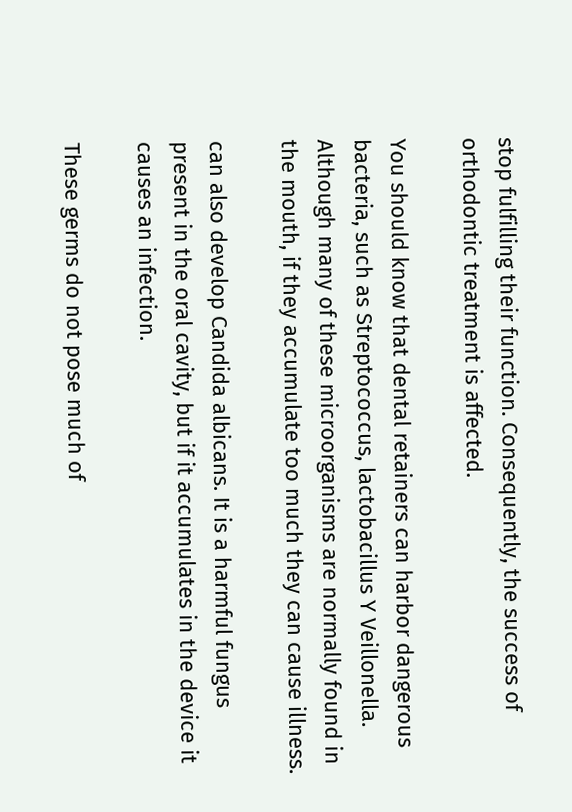stop fulfilling their function. Consequently, the success of orthodontic treatment is affected.

You should know that dental retainers can harbor dangerous bacteria, such as Streptococcus, lactobacillus Y Veillonella. Although many of these microorganisms are normally found in the mouth, if they accumulate too much they can cause illness.

can also develop Candida albicans. It is a harmful fungus present in the oral cavity, but if it accumulates in the device it causes an infection.

These germs do not pose much of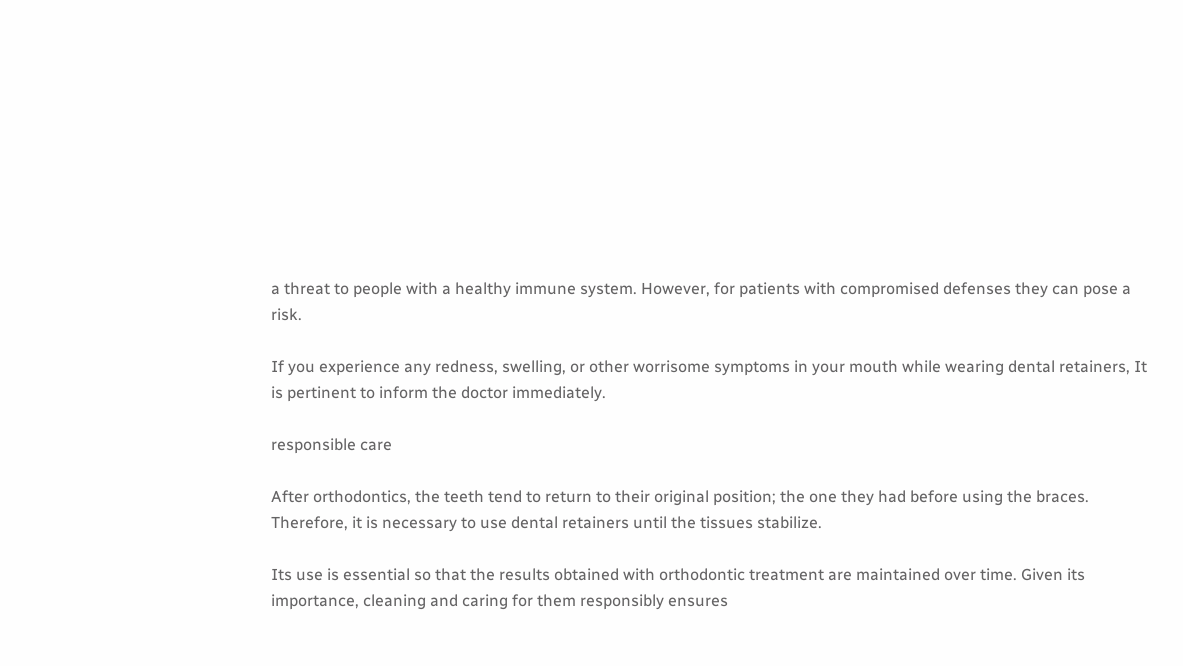a threat to people with a healthy immune system. However, for patients with compromised defenses they can pose a risk.

If you experience any redness, swelling, or other worrisome symptoms in your mouth while wearing dental retainers, It is pertinent to inform the doctor immediately.

responsible care

After orthodontics, the teeth tend to return to their original position; the one they had before using the braces. Therefore, it is necessary to use dental retainers until the tissues stabilize.

Its use is essential so that the results obtained with orthodontic treatment are maintained over time. Given its importance, cleaning and caring for them responsibly ensures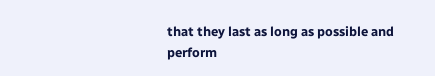that they last as long as possible and perform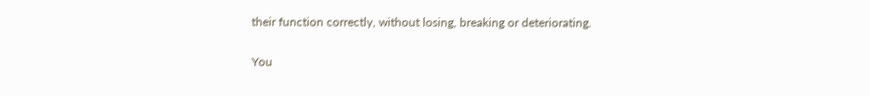their function correctly, without losing, breaking or deteriorating.

You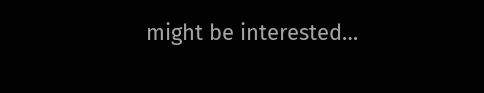might be interested…